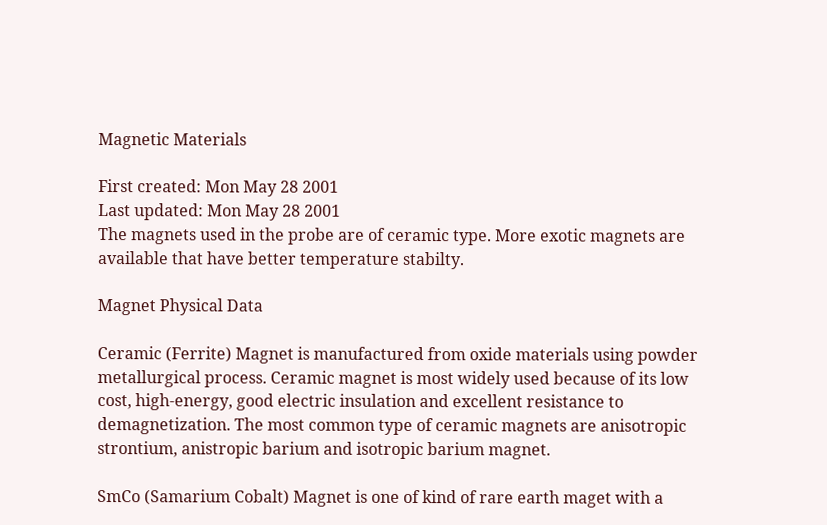Magnetic Materials

First created: Mon May 28 2001
Last updated: Mon May 28 2001
The magnets used in the probe are of ceramic type. More exotic magnets are available that have better temperature stabilty.

Magnet Physical Data

Ceramic (Ferrite) Magnet is manufactured from oxide materials using powder metallurgical process. Ceramic magnet is most widely used because of its low cost, high-energy, good electric insulation and excellent resistance to demagnetization. The most common type of ceramic magnets are anisotropic strontium, anistropic barium and isotropic barium magnet.

SmCo (Samarium Cobalt) Magnet is one of kind of rare earth maget with a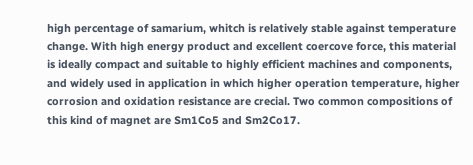high percentage of samarium, whitch is relatively stable against temperature change. With high energy product and excellent coercove force, this material is ideally compact and suitable to highly efficient machines and components, and widely used in application in which higher operation temperature, higher corrosion and oxidation resistance are crecial. Two common compositions of this kind of magnet are Sm1Co5 and Sm2Co17.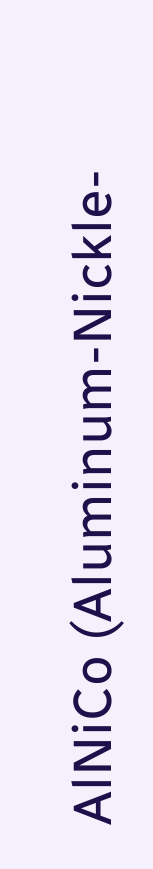AlNiCo (Aluminum-Nickle-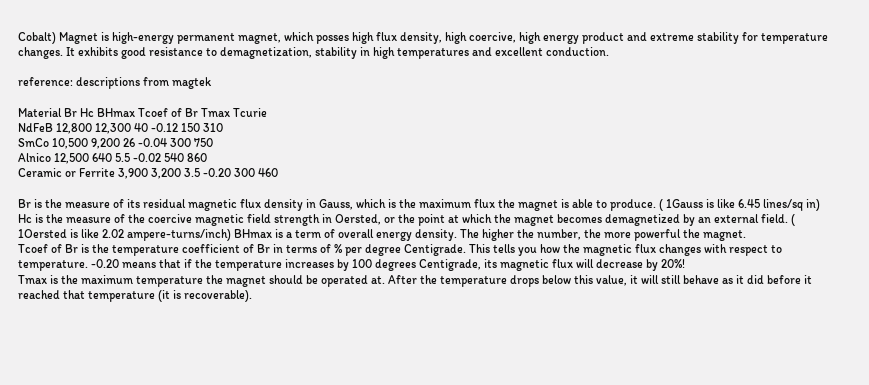Cobalt) Magnet is high-energy permanent magnet, which posses high flux density, high coercive, high energy product and extreme stability for temperature changes. It exhibits good resistance to demagnetization, stability in high temperatures and excellent conduction.

reference: descriptions from magtek

Material Br Hc BHmax Tcoef of Br Tmax Tcurie
NdFeB 12,800 12,300 40 -0.12 150 310
SmCo 10,500 9,200 26 -0.04 300 750
Alnico 12,500 640 5.5 -0.02 540 860
Ceramic or Ferrite 3,900 3,200 3.5 -0.20 300 460

Br is the measure of its residual magnetic flux density in Gauss, which is the maximum flux the magnet is able to produce. ( 1Gauss is like 6.45 lines/sq in)
Hc is the measure of the coercive magnetic field strength in Oersted, or the point at which the magnet becomes demagnetized by an external field. ( 1Oersted is like 2.02 ampere-turns/inch) BHmax is a term of overall energy density. The higher the number, the more powerful the magnet.
Tcoef of Br is the temperature coefficient of Br in terms of % per degree Centigrade. This tells you how the magnetic flux changes with respect to temperature. -0.20 means that if the temperature increases by 100 degrees Centigrade, its magnetic flux will decrease by 20%!
Tmax is the maximum temperature the magnet should be operated at. After the temperature drops below this value, it will still behave as it did before it reached that temperature (it is recoverable).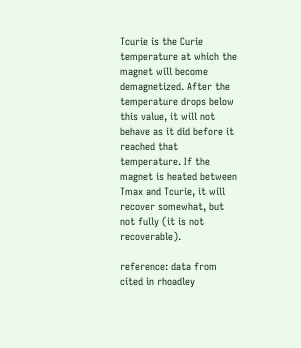Tcurie is the Curie temperature at which the magnet will become demagnetized. After the temperature drops below this value, it will not behave as it did before it reached that temperature. If the magnet is heated between Tmax and Tcurie, it will recover somewhat, but not fully (it is not recoverable).

reference: data from cited in rhoadley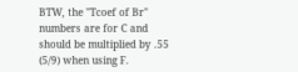BTW, the "Tcoef of Br" numbers are for C and should be multiplied by .55 (5/9) when using F.